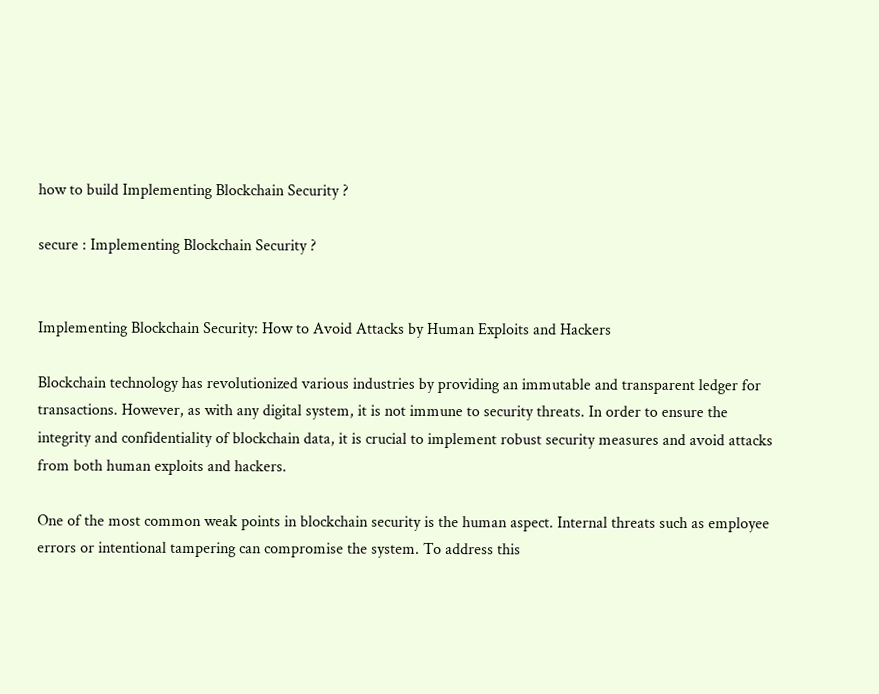how to build Implementing Blockchain Security ?

secure : Implementing Blockchain Security ?


Implementing Blockchain Security: How to Avoid Attacks by Human Exploits and Hackers

Blockchain technology has revolutionized various industries by providing an immutable and transparent ledger for transactions. However, as with any digital system, it is not immune to security threats. In order to ensure the integrity and confidentiality of blockchain data, it is crucial to implement robust security measures and avoid attacks from both human exploits and hackers.

One of the most common weak points in blockchain security is the human aspect. Internal threats such as employee errors or intentional tampering can compromise the system. To address this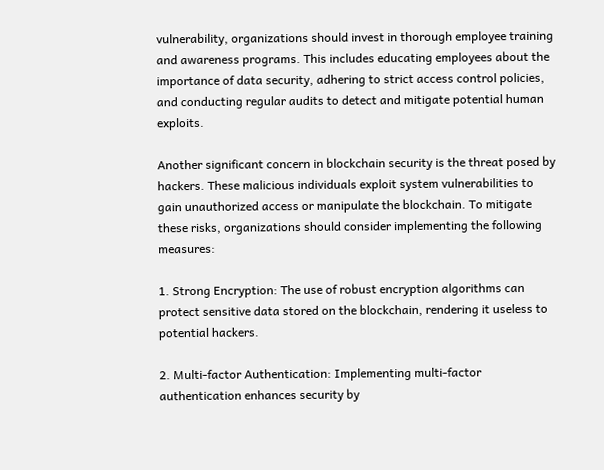vulnerability, organizations should invest in thorough employee training and awareness programs. This includes educating employees about the importance of data security, adhering to strict access control policies, and conducting regular audits to detect and mitigate potential human exploits.

Another significant concern in blockchain security is the threat posed by hackers. These malicious individuals exploit system vulnerabilities to gain unauthorized access or manipulate the blockchain. To mitigate these risks, organizations should consider implementing the following measures:

1. Strong Encryption: The use of robust encryption algorithms can protect sensitive data stored on the blockchain, rendering it useless to potential hackers.

2. Multi-factor Authentication: Implementing multi-factor authentication enhances security by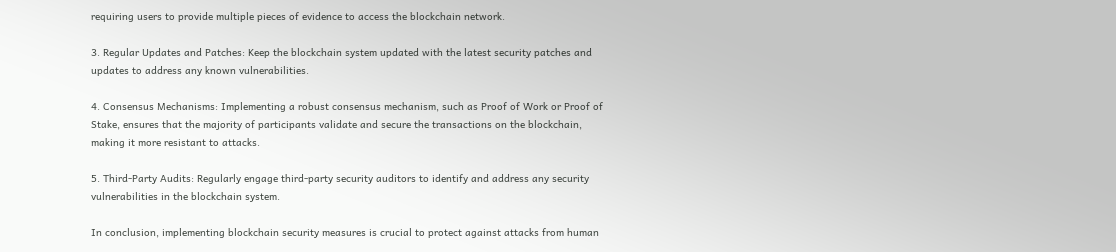requiring users to provide multiple pieces of evidence to access the blockchain network.

3. Regular Updates and Patches: Keep the blockchain system updated with the latest security patches and updates to address any known vulnerabilities.

4. Consensus Mechanisms: Implementing a robust consensus mechanism, such as Proof of Work or Proof of Stake, ensures that the majority of participants validate and secure the transactions on the blockchain, making it more resistant to attacks.

5. Third-Party Audits: Regularly engage third-party security auditors to identify and address any security vulnerabilities in the blockchain system.

In conclusion, implementing blockchain security measures is crucial to protect against attacks from human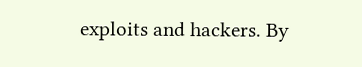exploits and hackers. By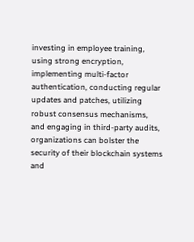investing in employee training, using strong encryption, implementing multi-factor authentication, conducting regular updates and patches, utilizing robust consensus mechanisms, and engaging in third-party audits, organizations can bolster the security of their blockchain systems and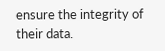ensure the integrity of their data.